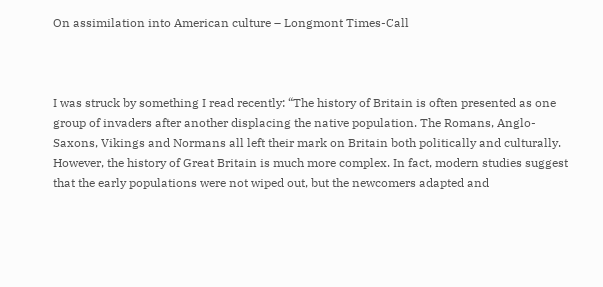On assimilation into American culture – Longmont Times-Call



I was struck by something I read recently: “The history of Britain is often presented as one group of invaders after another displacing the native population. The Romans, Anglo-Saxons, Vikings and Normans all left their mark on Britain both politically and culturally. However, the history of Great Britain is much more complex. In fact, modern studies suggest that the early populations were not wiped out, but the newcomers adapted and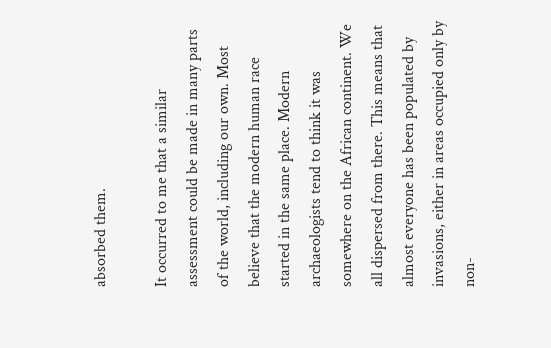absorbed them.

It occurred to me that a similar assessment could be made in many parts of the world, including our own. Most believe that the modern human race started in the same place. Modern archaeologists tend to think it was somewhere on the African continent. We all dispersed from there. This means that almost everyone has been populated by invasions, either in areas occupied only by non-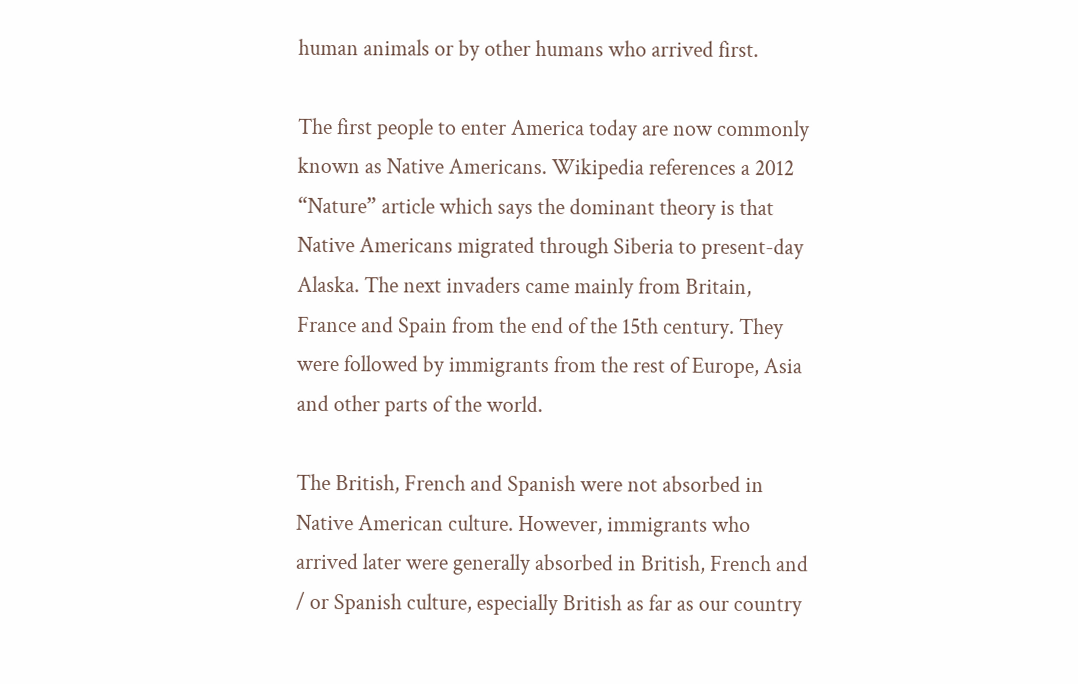human animals or by other humans who arrived first.

The first people to enter America today are now commonly known as Native Americans. Wikipedia references a 2012 “Nature” article which says the dominant theory is that Native Americans migrated through Siberia to present-day Alaska. The next invaders came mainly from Britain, France and Spain from the end of the 15th century. They were followed by immigrants from the rest of Europe, Asia and other parts of the world.

The British, French and Spanish were not absorbed in Native American culture. However, immigrants who arrived later were generally absorbed in British, French and / or Spanish culture, especially British as far as our country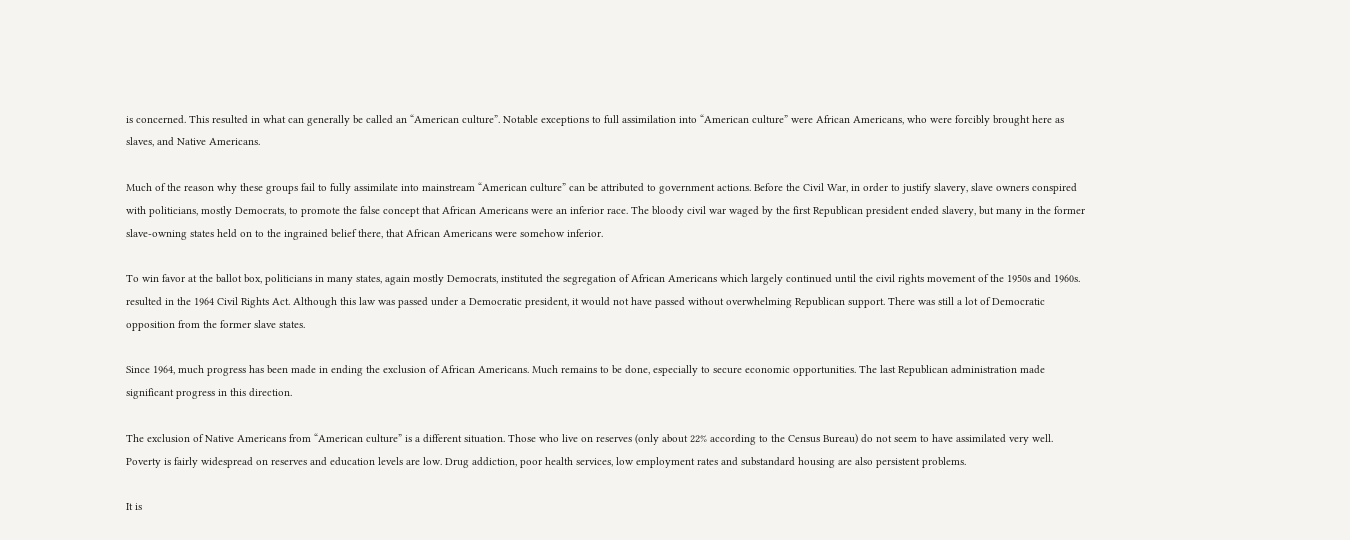is concerned. This resulted in what can generally be called an “American culture”. Notable exceptions to full assimilation into “American culture” were African Americans, who were forcibly brought here as slaves, and Native Americans.

Much of the reason why these groups fail to fully assimilate into mainstream “American culture” can be attributed to government actions. Before the Civil War, in order to justify slavery, slave owners conspired with politicians, mostly Democrats, to promote the false concept that African Americans were an inferior race. The bloody civil war waged by the first Republican president ended slavery, but many in the former slave-owning states held on to the ingrained belief there, that African Americans were somehow inferior.

To win favor at the ballot box, politicians in many states, again mostly Democrats, instituted the segregation of African Americans which largely continued until the civil rights movement of the 1950s and 1960s. resulted in the 1964 Civil Rights Act. Although this law was passed under a Democratic president, it would not have passed without overwhelming Republican support. There was still a lot of Democratic opposition from the former slave states.

Since 1964, much progress has been made in ending the exclusion of African Americans. Much remains to be done, especially to secure economic opportunities. The last Republican administration made significant progress in this direction.

The exclusion of Native Americans from “American culture” is a different situation. Those who live on reserves (only about 22% according to the Census Bureau) do not seem to have assimilated very well. Poverty is fairly widespread on reserves and education levels are low. Drug addiction, poor health services, low employment rates and substandard housing are also persistent problems.

It is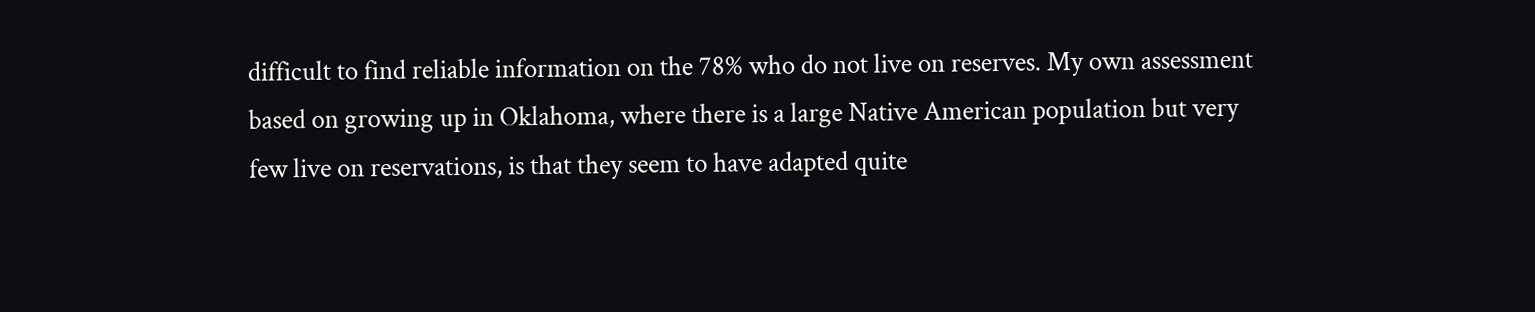difficult to find reliable information on the 78% who do not live on reserves. My own assessment based on growing up in Oklahoma, where there is a large Native American population but very few live on reservations, is that they seem to have adapted quite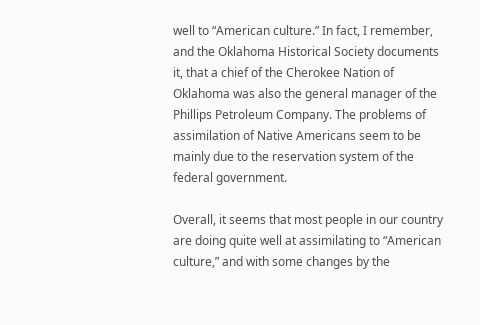well to “American culture.” In fact, I remember, and the Oklahoma Historical Society documents it, that a chief of the Cherokee Nation of Oklahoma was also the general manager of the Phillips Petroleum Company. The problems of assimilation of Native Americans seem to be mainly due to the reservation system of the federal government.

Overall, it seems that most people in our country are doing quite well at assimilating to “American culture,” and with some changes by the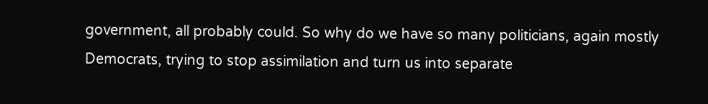government, all probably could. So why do we have so many politicians, again mostly Democrats, trying to stop assimilation and turn us into separate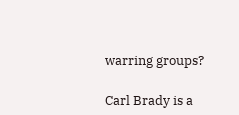warring groups?

Carl Brady is a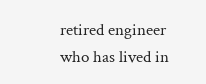retired engineer who has lived in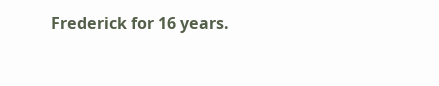Frederick for 16 years.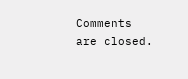Comments are closed.